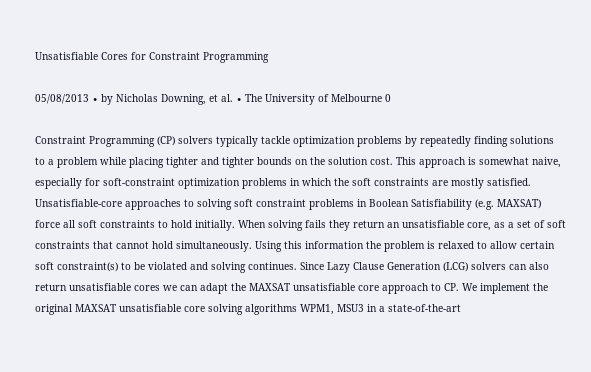Unsatisfiable Cores for Constraint Programming

05/08/2013 ∙ by Nicholas Downing, et al. ∙ The University of Melbourne 0

Constraint Programming (CP) solvers typically tackle optimization problems by repeatedly finding solutions to a problem while placing tighter and tighter bounds on the solution cost. This approach is somewhat naive, especially for soft-constraint optimization problems in which the soft constraints are mostly satisfied. Unsatisfiable-core approaches to solving soft constraint problems in Boolean Satisfiability (e.g. MAXSAT) force all soft constraints to hold initially. When solving fails they return an unsatisfiable core, as a set of soft constraints that cannot hold simultaneously. Using this information the problem is relaxed to allow certain soft constraint(s) to be violated and solving continues. Since Lazy Clause Generation (LCG) solvers can also return unsatisfiable cores we can adapt the MAXSAT unsatisfiable core approach to CP. We implement the original MAXSAT unsatisfiable core solving algorithms WPM1, MSU3 in a state-of-the-art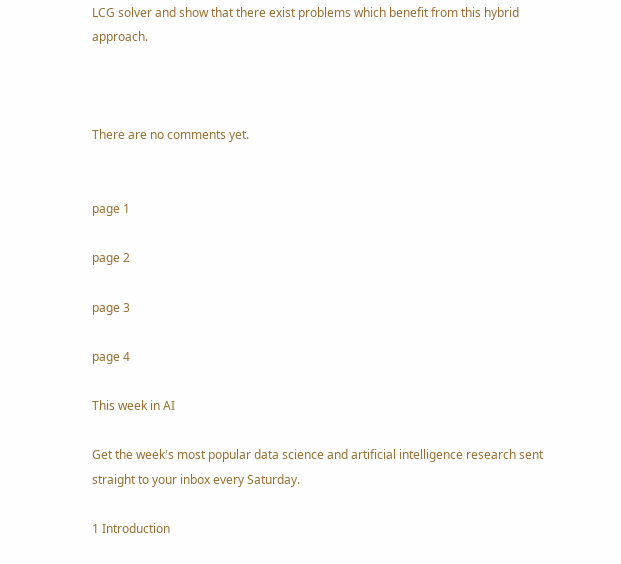LCG solver and show that there exist problems which benefit from this hybrid approach.



There are no comments yet.


page 1

page 2

page 3

page 4

This week in AI

Get the week's most popular data science and artificial intelligence research sent straight to your inbox every Saturday.

1 Introduction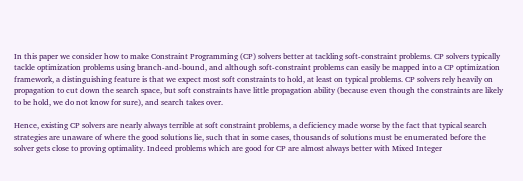In this paper we consider how to make Constraint Programming (CP) solvers better at tackling soft-constraint problems. CP solvers typically tackle optimization problems using branch-and-bound, and although soft-constraint problems can easily be mapped into a CP optimization framework, a distinguishing feature is that we expect most soft constraints to hold, at least on typical problems. CP solvers rely heavily on propagation to cut down the search space, but soft constraints have little propagation ability (because even though the constraints are likely to be hold, we do not know for sure), and search takes over.

Hence, existing CP solvers are nearly always terrible at soft constraint problems, a deficiency made worse by the fact that typical search strategies are unaware of where the good solutions lie, such that in some cases, thousands of solutions must be enumerated before the solver gets close to proving optimality. Indeed problems which are good for CP are almost always better with Mixed Integer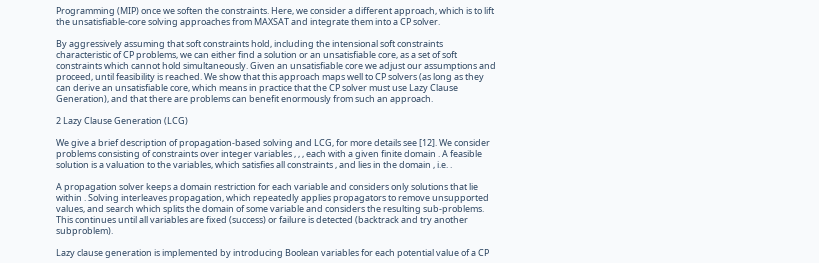Programming (MIP) once we soften the constraints. Here, we consider a different approach, which is to lift the unsatisfiable-core solving approaches from MAXSAT and integrate them into a CP solver.

By aggressively assuming that soft constraints hold, including the intensional soft constraints characteristic of CP problems, we can either find a solution or an unsatisfiable core, as a set of soft constraints which cannot hold simultaneously. Given an unsatisfiable core we adjust our assumptions and proceed, until feasibility is reached. We show that this approach maps well to CP solvers (as long as they can derive an unsatisfiable core, which means in practice that the CP solver must use Lazy Clause Generation), and that there are problems can benefit enormously from such an approach.

2 Lazy Clause Generation (LCG)

We give a brief description of propagation-based solving and LCG, for more details see [12]. We consider problems consisting of constraints over integer variables , , , each with a given finite domain . A feasible solution is a valuation to the variables, which satisfies all constraints , and lies in the domain , i.e. .

A propagation solver keeps a domain restriction for each variable and considers only solutions that lie within . Solving interleaves propagation, which repeatedly applies propagators to remove unsupported values, and search which splits the domain of some variable and considers the resulting sub-problems. This continues until all variables are fixed (success) or failure is detected (backtrack and try another subproblem).

Lazy clause generation is implemented by introducing Boolean variables for each potential value of a CP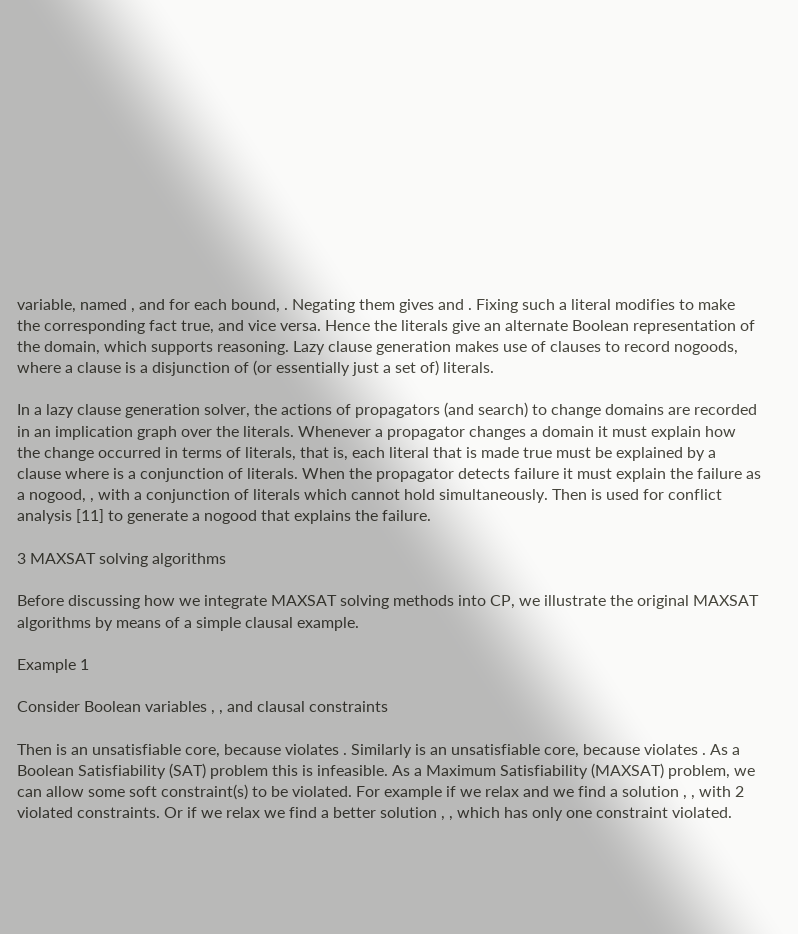variable, named , and for each bound, . Negating them gives and . Fixing such a literal modifies to make the corresponding fact true, and vice versa. Hence the literals give an alternate Boolean representation of the domain, which supports reasoning. Lazy clause generation makes use of clauses to record nogoods, where a clause is a disjunction of (or essentially just a set of) literals.

In a lazy clause generation solver, the actions of propagators (and search) to change domains are recorded in an implication graph over the literals. Whenever a propagator changes a domain it must explain how the change occurred in terms of literals, that is, each literal that is made true must be explained by a clause where is a conjunction of literals. When the propagator detects failure it must explain the failure as a nogood, , with a conjunction of literals which cannot hold simultaneously. Then is used for conflict analysis [11] to generate a nogood that explains the failure.

3 MAXSAT solving algorithms

Before discussing how we integrate MAXSAT solving methods into CP, we illustrate the original MAXSAT algorithms by means of a simple clausal example.

Example 1

Consider Boolean variables , , and clausal constraints

Then is an unsatisfiable core, because violates . Similarly is an unsatisfiable core, because violates . As a Boolean Satisfiability (SAT) problem this is infeasible. As a Maximum Satisfiability (MAXSAT) problem, we can allow some soft constraint(s) to be violated. For example if we relax and we find a solution , , with 2 violated constraints. Or if we relax we find a better solution , , which has only one constraint violated.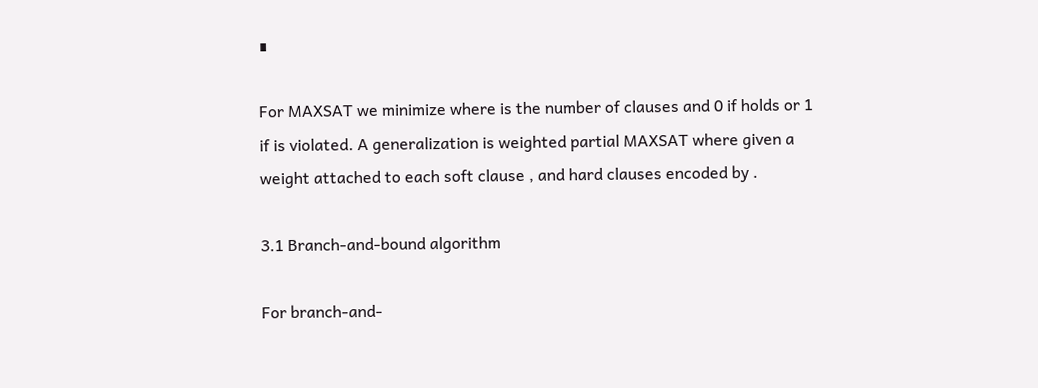∎

For MAXSAT we minimize where is the number of clauses and 0 if holds or 1 if is violated. A generalization is weighted partial MAXSAT where given a weight attached to each soft clause , and hard clauses encoded by .

3.1 Branch-and-bound algorithm

For branch-and-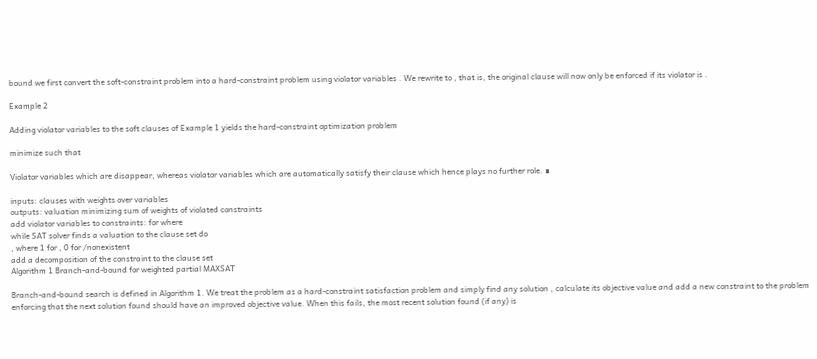bound we first convert the soft-constraint problem into a hard-constraint problem using violator variables . We rewrite to , that is, the original clause will now only be enforced if its violator is .

Example 2

Adding violator variables to the soft clauses of Example 1 yields the hard-constraint optimization problem

minimize such that

Violator variables which are disappear, whereas violator variables which are automatically satisfy their clause which hence plays no further role. ∎

inputs: clauses with weights over variables
outputs: valuation minimizing sum of weights of violated constraints
add violator variables to constraints: for where
while SAT solver finds a valuation to the clause set do
, where 1 for , 0 for /nonexistent
add a decomposition of the constraint to the clause set
Algorithm 1 Branch-and-bound for weighted partial MAXSAT

Branch-and-bound search is defined in Algorithm 1. We treat the problem as a hard-constraint satisfaction problem and simply find any solution , calculate its objective value and add a new constraint to the problem enforcing that the next solution found should have an improved objective value. When this fails, the most recent solution found (if any) is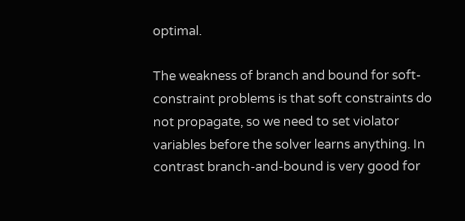optimal.

The weakness of branch and bound for soft-constraint problems is that soft constraints do not propagate, so we need to set violator variables before the solver learns anything. In contrast branch-and-bound is very good for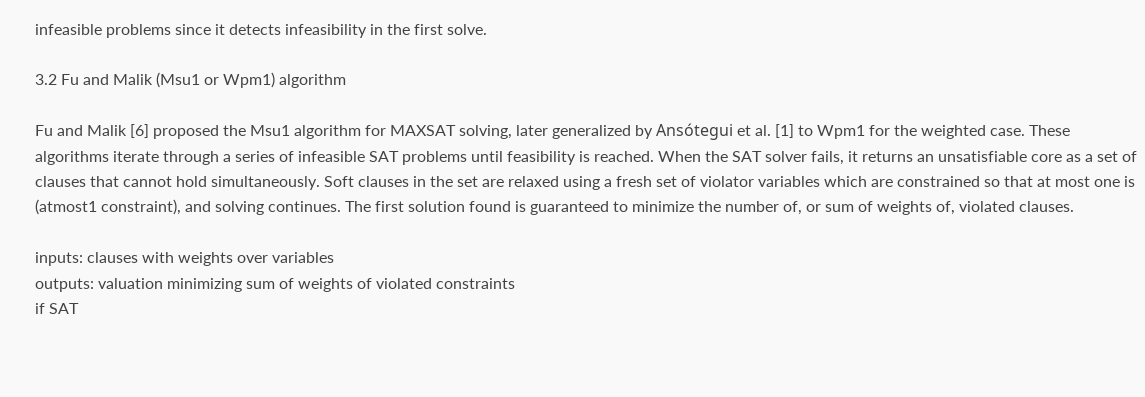infeasible problems since it detects infeasibility in the first solve.

3.2 Fu and Malik (Msu1 or Wpm1) algorithm

Fu and Malik [6] proposed the Msu1 algorithm for MAXSAT solving, later generalized by Ansótegui et al. [1] to Wpm1 for the weighted case. These algorithms iterate through a series of infeasible SAT problems until feasibility is reached. When the SAT solver fails, it returns an unsatisfiable core as a set of clauses that cannot hold simultaneously. Soft clauses in the set are relaxed using a fresh set of violator variables which are constrained so that at most one is (atmost1 constraint), and solving continues. The first solution found is guaranteed to minimize the number of, or sum of weights of, violated clauses.

inputs: clauses with weights over variables
outputs: valuation minimizing sum of weights of violated constraints
if SAT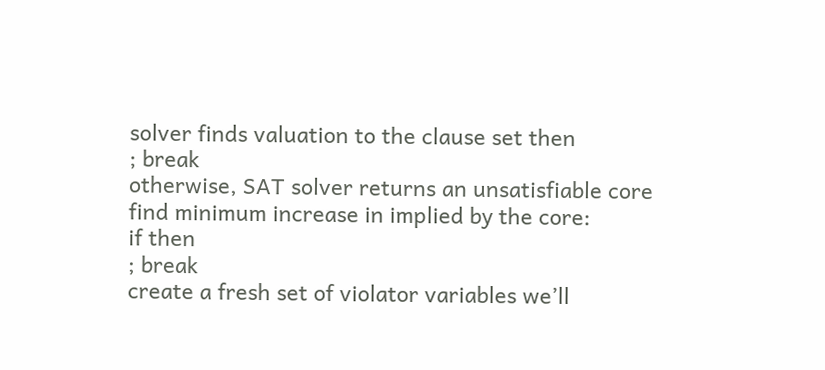solver finds valuation to the clause set then
; break
otherwise, SAT solver returns an unsatisfiable core
find minimum increase in implied by the core:
if then
; break
create a fresh set of violator variables we’ll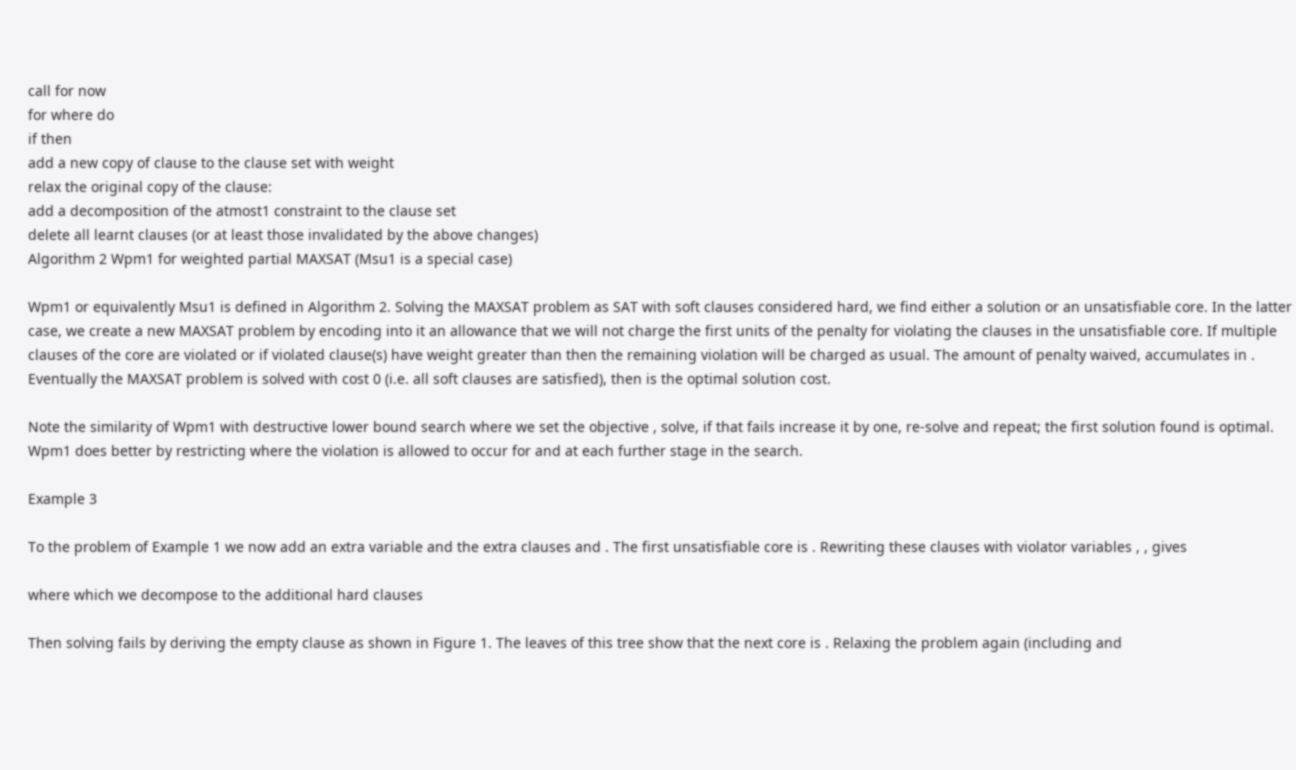call for now
for where do
if then
add a new copy of clause to the clause set with weight
relax the original copy of the clause:
add a decomposition of the atmost1 constraint to the clause set
delete all learnt clauses (or at least those invalidated by the above changes)
Algorithm 2 Wpm1 for weighted partial MAXSAT (Msu1 is a special case)

Wpm1 or equivalently Msu1 is defined in Algorithm 2. Solving the MAXSAT problem as SAT with soft clauses considered hard, we find either a solution or an unsatisfiable core. In the latter case, we create a new MAXSAT problem by encoding into it an allowance that we will not charge the first units of the penalty for violating the clauses in the unsatisfiable core. If multiple clauses of the core are violated or if violated clause(s) have weight greater than then the remaining violation will be charged as usual. The amount of penalty waived, accumulates in . Eventually the MAXSAT problem is solved with cost 0 (i.e. all soft clauses are satisfied), then is the optimal solution cost.

Note the similarity of Wpm1 with destructive lower bound search where we set the objective , solve, if that fails increase it by one, re-solve and repeat; the first solution found is optimal. Wpm1 does better by restricting where the violation is allowed to occur for and at each further stage in the search.

Example 3

To the problem of Example 1 we now add an extra variable and the extra clauses and . The first unsatisfiable core is . Rewriting these clauses with violator variables , , gives

where which we decompose to the additional hard clauses

Then solving fails by deriving the empty clause as shown in Figure 1. The leaves of this tree show that the next core is . Relaxing the problem again (including and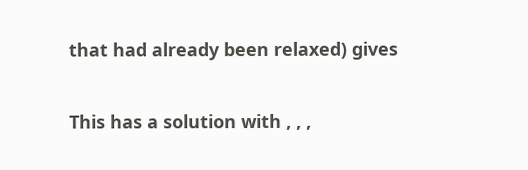that had already been relaxed) gives

This has a solution with , , ,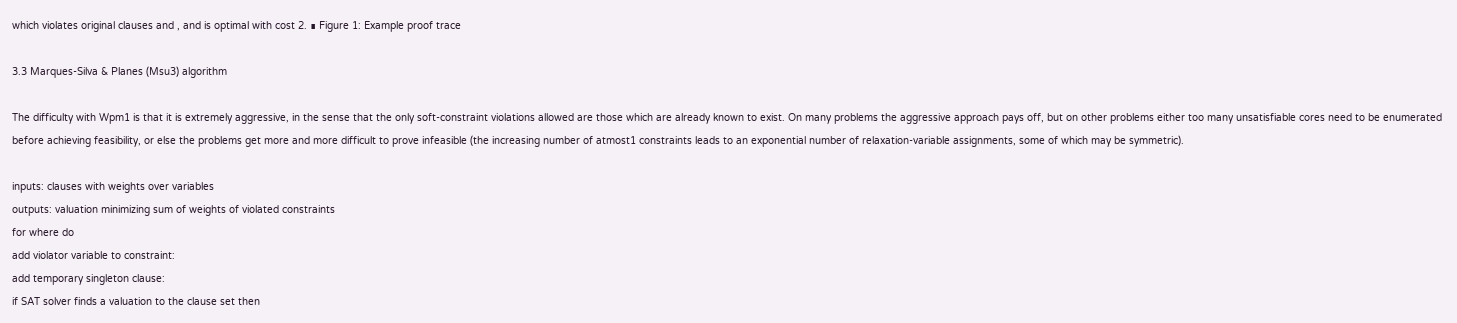which violates original clauses and , and is optimal with cost 2. ∎ Figure 1: Example proof trace

3.3 Marques-Silva & Planes (Msu3) algorithm

The difficulty with Wpm1 is that it is extremely aggressive, in the sense that the only soft-constraint violations allowed are those which are already known to exist. On many problems the aggressive approach pays off, but on other problems either too many unsatisfiable cores need to be enumerated before achieving feasibility, or else the problems get more and more difficult to prove infeasible (the increasing number of atmost1 constraints leads to an exponential number of relaxation-variable assignments, some of which may be symmetric).

inputs: clauses with weights over variables
outputs: valuation minimizing sum of weights of violated constraints
for where do
add violator variable to constraint:
add temporary singleton clause:
if SAT solver finds a valuation to the clause set then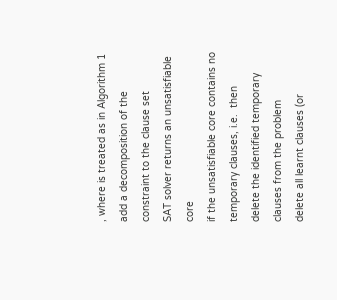, where is treated as in Algorithm 1
add a decomposition of the constraint to the clause set
SAT solver returns an unsatisfiable core
if the unsatisfiable core contains no temporary clauses, i.e.  then
delete the identified temporary clauses from the problem
delete all learnt clauses (or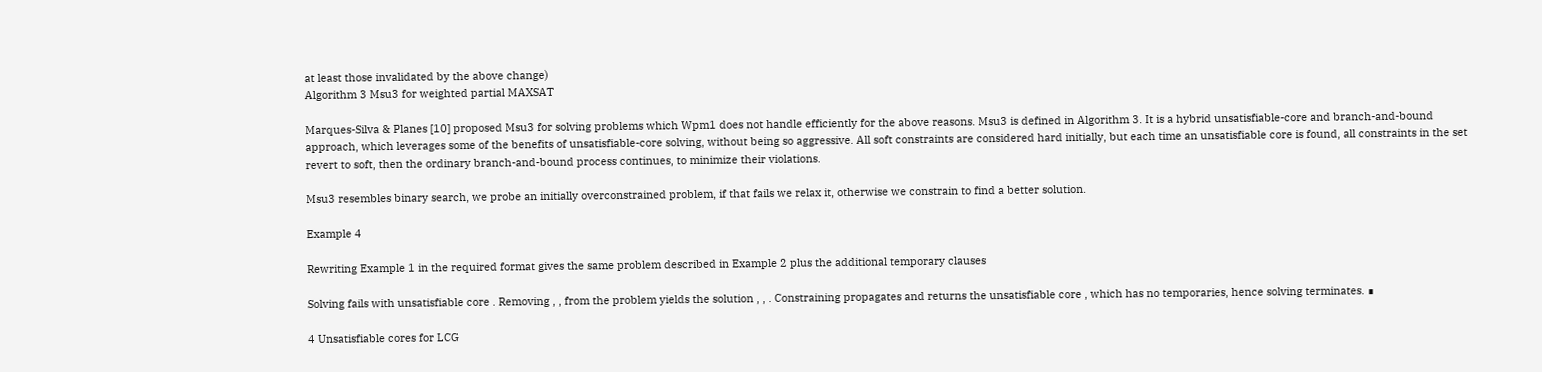at least those invalidated by the above change)
Algorithm 3 Msu3 for weighted partial MAXSAT

Marques-Silva & Planes [10] proposed Msu3 for solving problems which Wpm1 does not handle efficiently for the above reasons. Msu3 is defined in Algorithm 3. It is a hybrid unsatisfiable-core and branch-and-bound approach, which leverages some of the benefits of unsatisfiable-core solving, without being so aggressive. All soft constraints are considered hard initially, but each time an unsatisfiable core is found, all constraints in the set revert to soft, then the ordinary branch-and-bound process continues, to minimize their violations.

Msu3 resembles binary search, we probe an initially overconstrained problem, if that fails we relax it, otherwise we constrain to find a better solution.

Example 4

Rewriting Example 1 in the required format gives the same problem described in Example 2 plus the additional temporary clauses

Solving fails with unsatisfiable core . Removing , , from the problem yields the solution , , . Constraining propagates and returns the unsatisfiable core , which has no temporaries, hence solving terminates. ∎

4 Unsatisfiable cores for LCG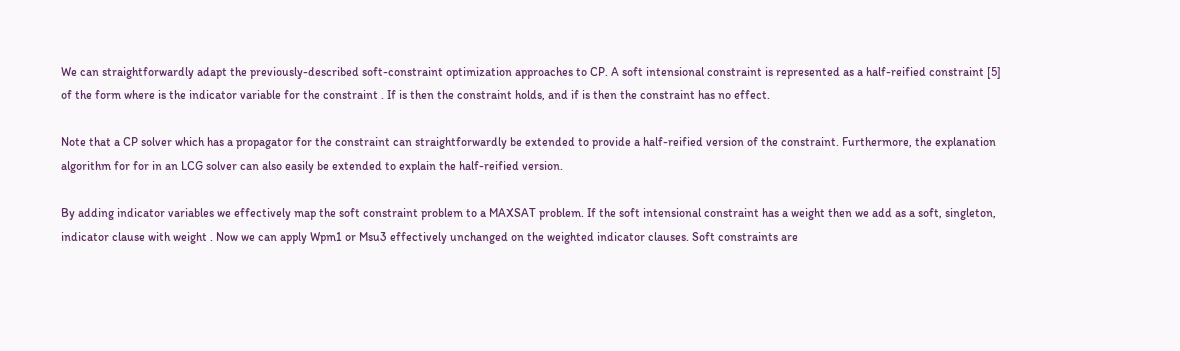We can straightforwardly adapt the previously-described soft-constraint optimization approaches to CP. A soft intensional constraint is represented as a half-reified constraint [5] of the form where is the indicator variable for the constraint . If is then the constraint holds, and if is then the constraint has no effect.

Note that a CP solver which has a propagator for the constraint can straightforwardly be extended to provide a half-reified version of the constraint. Furthermore, the explanation algorithm for for in an LCG solver can also easily be extended to explain the half-reified version.

By adding indicator variables we effectively map the soft constraint problem to a MAXSAT problem. If the soft intensional constraint has a weight then we add as a soft, singleton, indicator clause with weight . Now we can apply Wpm1 or Msu3 effectively unchanged on the weighted indicator clauses. Soft constraints are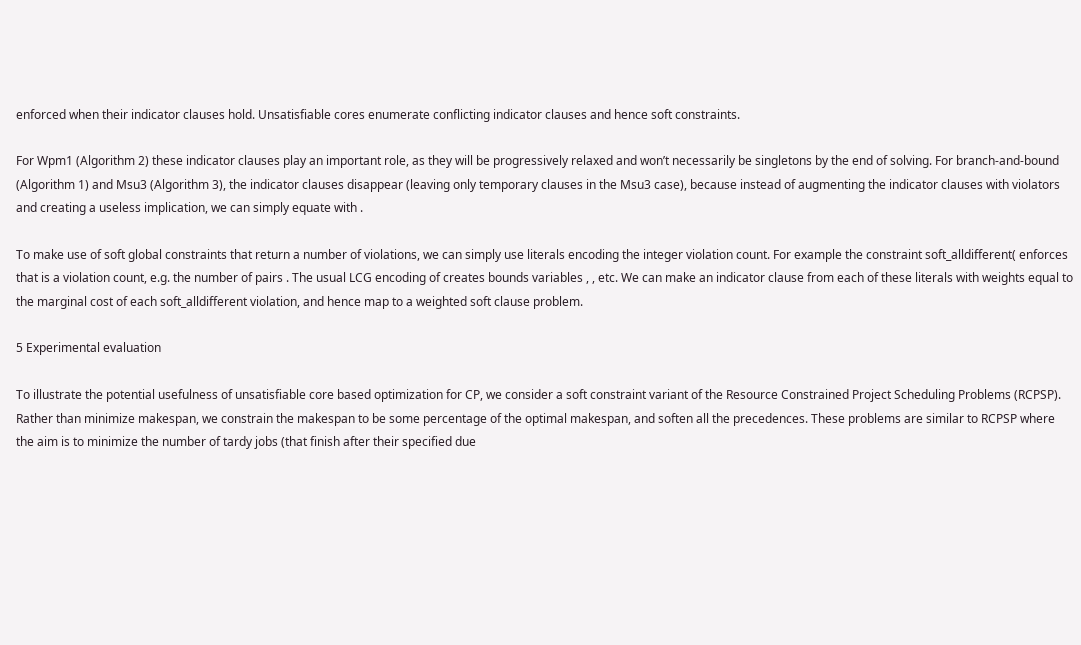enforced when their indicator clauses hold. Unsatisfiable cores enumerate conflicting indicator clauses and hence soft constraints.

For Wpm1 (Algorithm 2) these indicator clauses play an important role, as they will be progressively relaxed and won’t necessarily be singletons by the end of solving. For branch-and-bound (Algorithm 1) and Msu3 (Algorithm 3), the indicator clauses disappear (leaving only temporary clauses in the Msu3 case), because instead of augmenting the indicator clauses with violators and creating a useless implication, we can simply equate with .

To make use of soft global constraints that return a number of violations, we can simply use literals encoding the integer violation count. For example the constraint soft_alldifferent( enforces that is a violation count, e.g. the number of pairs . The usual LCG encoding of creates bounds variables , , etc. We can make an indicator clause from each of these literals with weights equal to the marginal cost of each soft_alldifferent violation, and hence map to a weighted soft clause problem.

5 Experimental evaluation

To illustrate the potential usefulness of unsatisfiable core based optimization for CP, we consider a soft constraint variant of the Resource Constrained Project Scheduling Problems (RCPSP). Rather than minimize makespan, we constrain the makespan to be some percentage of the optimal makespan, and soften all the precedences. These problems are similar to RCPSP where the aim is to minimize the number of tardy jobs (that finish after their specified due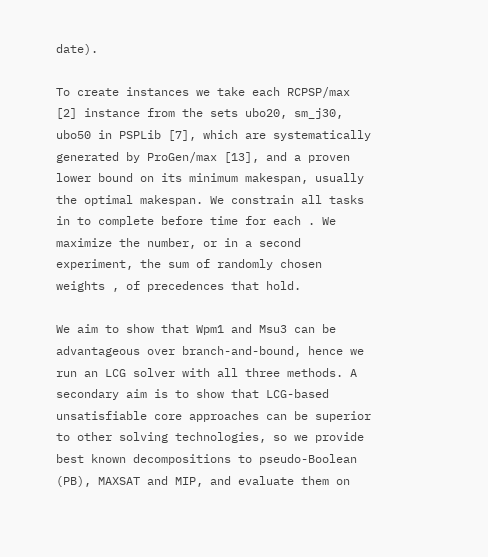date).

To create instances we take each RCPSP/max [2] instance from the sets ubo20, sm_j30, ubo50 in PSPLib [7], which are systematically generated by ProGen/max [13], and a proven lower bound on its minimum makespan, usually the optimal makespan. We constrain all tasks in to complete before time for each . We maximize the number, or in a second experiment, the sum of randomly chosen weights , of precedences that hold.

We aim to show that Wpm1 and Msu3 can be advantageous over branch-and-bound, hence we run an LCG solver with all three methods. A secondary aim is to show that LCG-based unsatisfiable core approaches can be superior to other solving technologies, so we provide best known decompositions to pseudo-Boolean (PB), MAXSAT and MIP, and evaluate them on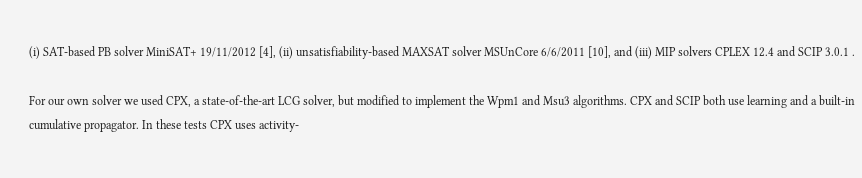(i) SAT-based PB solver MiniSAT+ 19/11/2012 [4], (ii) unsatisfiability-based MAXSAT solver MSUnCore 6/6/2011 [10], and (iii) MIP solvers CPLEX 12.4 and SCIP 3.0.1 .

For our own solver we used CPX, a state-of-the-art LCG solver, but modified to implement the Wpm1 and Msu3 algorithms. CPX and SCIP both use learning and a built-in cumulative propagator. In these tests CPX uses activity-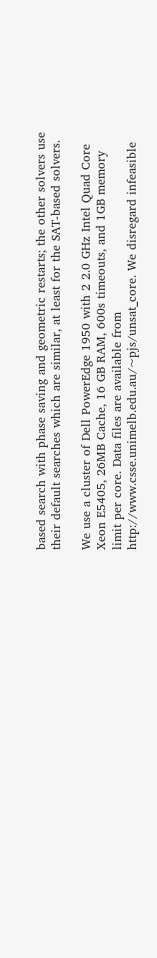based search with phase saving and geometric restarts; the other solvers use their default searches which are similar, at least for the SAT-based solvers.

We use a cluster of Dell PowerEdge 1950 with 2 2.0 GHz Intel Quad Core Xeon E5405, 26MB Cache, 16 GB RAM, 600s timeouts, and 1GB memory limit per core. Data files are available from http://www.csse.unimelb.edu.au/~pjs/unsat_core. We disregard infeasible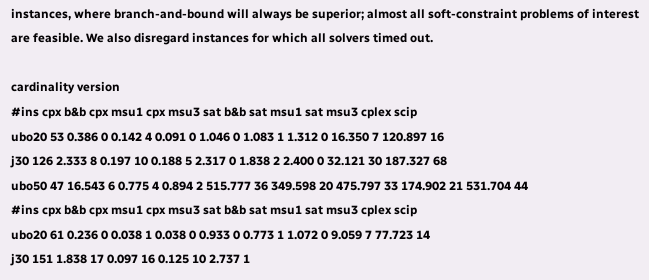instances, where branch-and-bound will always be superior; almost all soft-constraint problems of interest are feasible. We also disregard instances for which all solvers timed out.

cardinality version
#ins cpx b&b cpx msu1 cpx msu3 sat b&b sat msu1 sat msu3 cplex scip
ubo20 53 0.386 0 0.142 4 0.091 0 1.046 0 1.083 1 1.312 0 16.350 7 120.897 16
j30 126 2.333 8 0.197 10 0.188 5 2.317 0 1.838 2 2.400 0 32.121 30 187.327 68
ubo50 47 16.543 6 0.775 4 0.894 2 515.777 36 349.598 20 475.797 33 174.902 21 531.704 44
#ins cpx b&b cpx msu1 cpx msu3 sat b&b sat msu1 sat msu3 cplex scip
ubo20 61 0.236 0 0.038 1 0.038 0 0.933 0 0.773 1 1.072 0 9.059 7 77.723 14
j30 151 1.838 17 0.097 16 0.125 10 2.737 1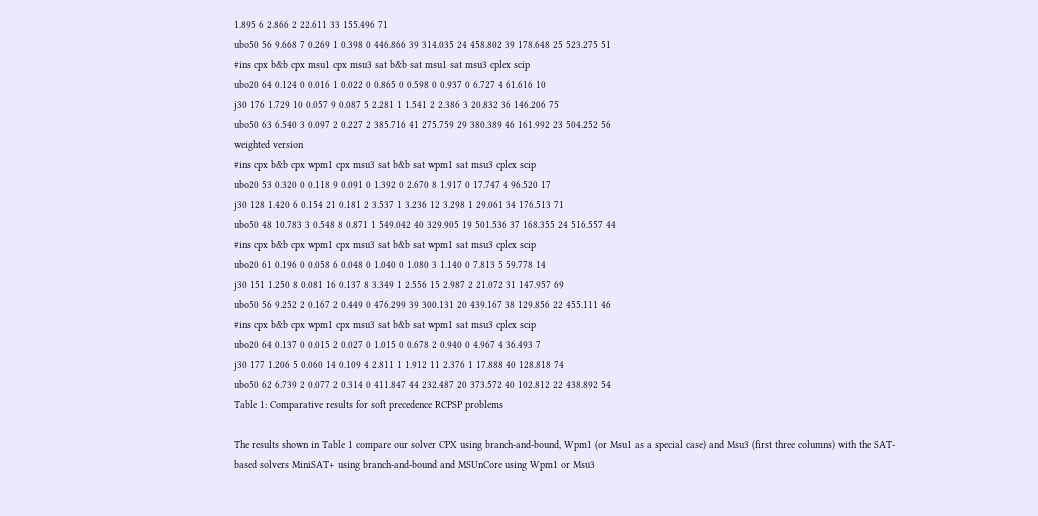1.895 6 2.866 2 22.611 33 155.496 71
ubo50 56 9.668 7 0.269 1 0.398 0 446.866 39 314.035 24 458.802 39 178.648 25 523.275 51
#ins cpx b&b cpx msu1 cpx msu3 sat b&b sat msu1 sat msu3 cplex scip
ubo20 64 0.124 0 0.016 1 0.022 0 0.865 0 0.598 0 0.937 0 6.727 4 61.616 10
j30 176 1.729 10 0.057 9 0.087 5 2.281 1 1.541 2 2.386 3 20.832 36 146.206 75
ubo50 63 6.540 3 0.097 2 0.227 2 385.716 41 275.759 29 380.389 46 161.992 23 504.252 56
weighted version
#ins cpx b&b cpx wpm1 cpx msu3 sat b&b sat wpm1 sat msu3 cplex scip
ubo20 53 0.320 0 0.118 9 0.091 0 1.392 0 2.670 8 1.917 0 17.747 4 96.520 17
j30 128 1.420 6 0.154 21 0.181 2 3.537 1 3.236 12 3.298 1 29.061 34 176.513 71
ubo50 48 10.783 3 0.548 8 0.871 1 549.042 40 329.905 19 501.536 37 168.355 24 516.557 44
#ins cpx b&b cpx wpm1 cpx msu3 sat b&b sat wpm1 sat msu3 cplex scip
ubo20 61 0.196 0 0.058 6 0.048 0 1.040 0 1.080 3 1.140 0 7.813 5 59.778 14
j30 151 1.250 8 0.081 16 0.137 8 3.349 1 2.556 15 2.987 2 21.072 31 147.957 69
ubo50 56 9.252 2 0.167 2 0.449 0 476.299 39 300.131 20 439.167 38 129.856 22 455.111 46
#ins cpx b&b cpx wpm1 cpx msu3 sat b&b sat wpm1 sat msu3 cplex scip
ubo20 64 0.137 0 0.015 2 0.027 0 1.015 0 0.678 2 0.940 0 4.967 4 36.493 7
j30 177 1.206 5 0.060 14 0.109 4 2.811 1 1.912 11 2.376 1 17.888 40 128.818 74
ubo50 62 6.739 2 0.077 2 0.314 0 411.847 44 232.487 20 373.572 40 102.812 22 438.892 54
Table 1: Comparative results for soft precedence RCPSP problems

The results shown in Table 1 compare our solver CPX using branch-and-bound, Wpm1 (or Msu1 as a special case) and Msu3 (first three columns) with the SAT-based solvers MiniSAT+ using branch-and-bound and MSUnCore using Wpm1 or Msu3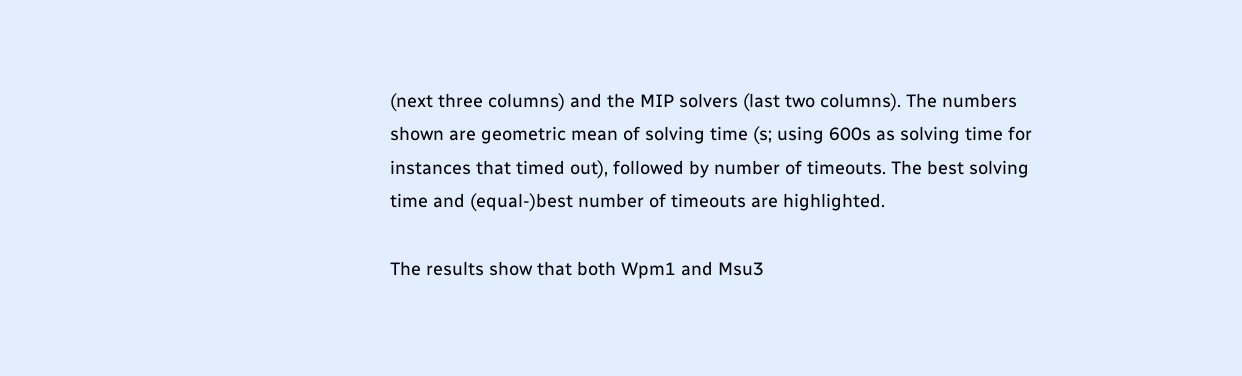(next three columns) and the MIP solvers (last two columns). The numbers shown are geometric mean of solving time (s; using 600s as solving time for instances that timed out), followed by number of timeouts. The best solving time and (equal-)best number of timeouts are highlighted.

The results show that both Wpm1 and Msu3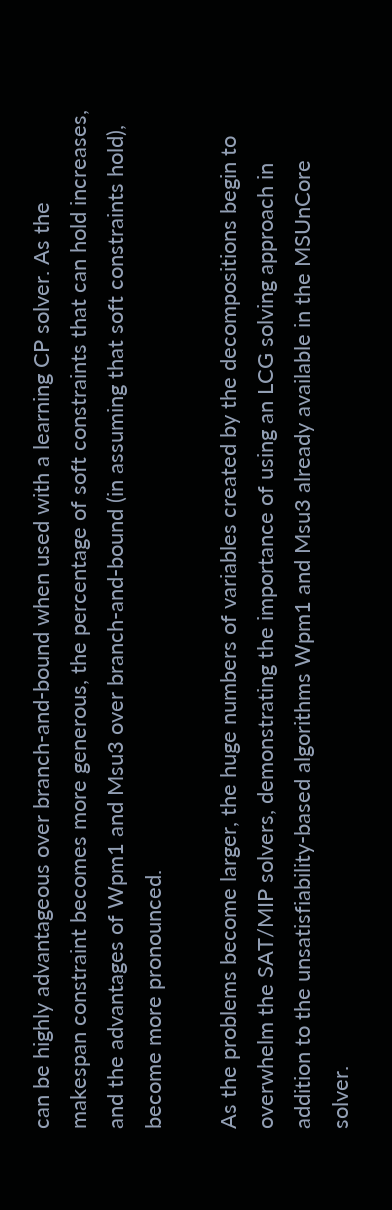can be highly advantageous over branch-and-bound when used with a learning CP solver. As the makespan constraint becomes more generous, the percentage of soft constraints that can hold increases, and the advantages of Wpm1 and Msu3 over branch-and-bound (in assuming that soft constraints hold), become more pronounced.

As the problems become larger, the huge numbers of variables created by the decompositions begin to overwhelm the SAT/MIP solvers, demonstrating the importance of using an LCG solving approach in addition to the unsatisfiability-based algorithms Wpm1 and Msu3 already available in the MSUnCore solver.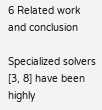6 Related work and conclusion

Specialized solvers [3, 8] have been highly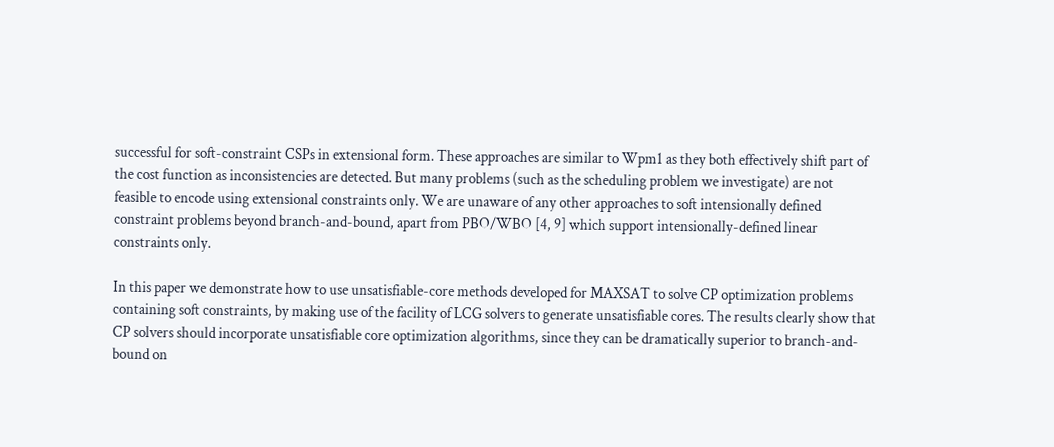successful for soft-constraint CSPs in extensional form. These approaches are similar to Wpm1 as they both effectively shift part of the cost function as inconsistencies are detected. But many problems (such as the scheduling problem we investigate) are not feasible to encode using extensional constraints only. We are unaware of any other approaches to soft intensionally defined constraint problems beyond branch-and-bound, apart from PBO/WBO [4, 9] which support intensionally-defined linear constraints only.

In this paper we demonstrate how to use unsatisfiable-core methods developed for MAXSAT to solve CP optimization problems containing soft constraints, by making use of the facility of LCG solvers to generate unsatisfiable cores. The results clearly show that CP solvers should incorporate unsatisfiable core optimization algorithms, since they can be dramatically superior to branch-and-bound on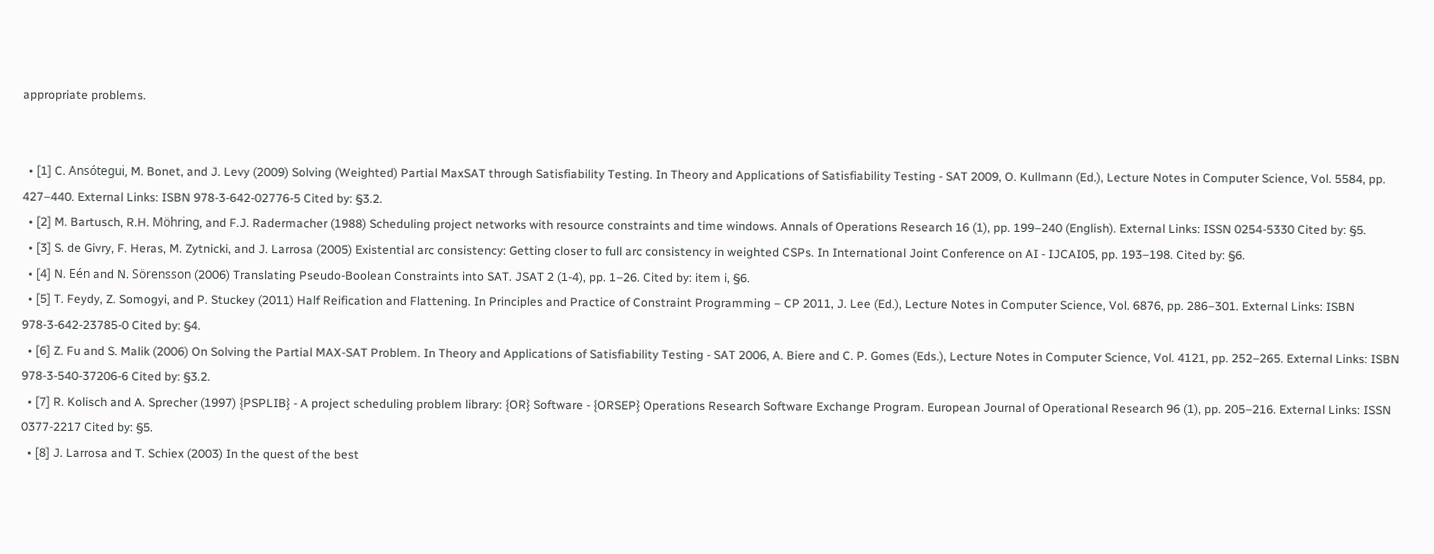appropriate problems.


  • [1] C. Ansótegui, M. Bonet, and J. Levy (2009) Solving (Weighted) Partial MaxSAT through Satisfiability Testing. In Theory and Applications of Satisfiability Testing - SAT 2009, O. Kullmann (Ed.), Lecture Notes in Computer Science, Vol. 5584, pp. 427–440. External Links: ISBN 978-3-642-02776-5 Cited by: §3.2.
  • [2] M. Bartusch, R.H. Möhring, and F.J. Radermacher (1988) Scheduling project networks with resource constraints and time windows. Annals of Operations Research 16 (1), pp. 199–240 (English). External Links: ISSN 0254-5330 Cited by: §5.
  • [3] S. de Givry, F. Heras, M. Zytnicki, and J. Larrosa (2005) Existential arc consistency: Getting closer to full arc consistency in weighted CSPs. In International Joint Conference on AI - IJCAI05, pp. 193–198. Cited by: §6.
  • [4] N. Eén and N. Sörensson (2006) Translating Pseudo-Boolean Constraints into SAT. JSAT 2 (1-4), pp. 1–26. Cited by: item i, §6.
  • [5] T. Feydy, Z. Somogyi, and P. Stuckey (2011) Half Reification and Flattening. In Principles and Practice of Constraint Programming – CP 2011, J. Lee (Ed.), Lecture Notes in Computer Science, Vol. 6876, pp. 286–301. External Links: ISBN 978-3-642-23785-0 Cited by: §4.
  • [6] Z. Fu and S. Malik (2006) On Solving the Partial MAX-SAT Problem. In Theory and Applications of Satisfiability Testing - SAT 2006, A. Biere and C. P. Gomes (Eds.), Lecture Notes in Computer Science, Vol. 4121, pp. 252–265. External Links: ISBN 978-3-540-37206-6 Cited by: §3.2.
  • [7] R. Kolisch and A. Sprecher (1997) {PSPLIB} - A project scheduling problem library: {OR} Software - {ORSEP} Operations Research Software Exchange Program. European Journal of Operational Research 96 (1), pp. 205–216. External Links: ISSN 0377-2217 Cited by: §5.
  • [8] J. Larrosa and T. Schiex (2003) In the quest of the best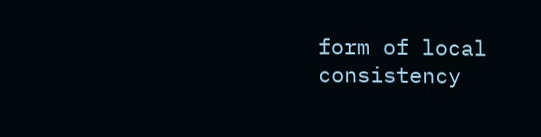form of local consistency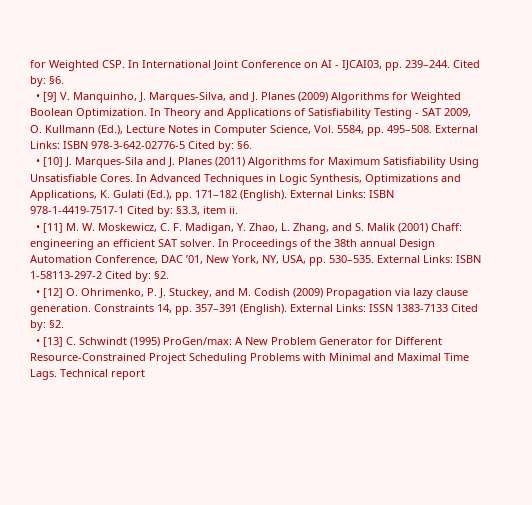for Weighted CSP. In International Joint Conference on AI - IJCAI03, pp. 239–244. Cited by: §6.
  • [9] V. Manquinho, J. Marques-Silva, and J. Planes (2009) Algorithms for Weighted Boolean Optimization. In Theory and Applications of Satisfiability Testing - SAT 2009, O. Kullmann (Ed.), Lecture Notes in Computer Science, Vol. 5584, pp. 495–508. External Links: ISBN 978-3-642-02776-5 Cited by: §6.
  • [10] J. Marques-Sila and J. Planes (2011) Algorithms for Maximum Satisfiability Using Unsatisfiable Cores. In Advanced Techniques in Logic Synthesis, Optimizations and Applications, K. Gulati (Ed.), pp. 171–182 (English). External Links: ISBN 978-1-4419-7517-1 Cited by: §3.3, item ii.
  • [11] M. W. Moskewicz, C. F. Madigan, Y. Zhao, L. Zhang, and S. Malik (2001) Chaff: engineering an efficient SAT solver. In Proceedings of the 38th annual Design Automation Conference, DAC ’01, New York, NY, USA, pp. 530–535. External Links: ISBN 1-58113-297-2 Cited by: §2.
  • [12] O. Ohrimenko, P. J. Stuckey, and M. Codish (2009) Propagation via lazy clause generation. Constraints 14, pp. 357–391 (English). External Links: ISSN 1383-7133 Cited by: §2.
  • [13] C. Schwindt (1995) ProGen/max: A New Problem Generator for Different Resource-Constrained Project Scheduling Problems with Minimal and Maximal Time Lags. Technical report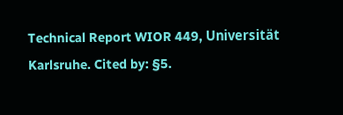Technical Report WIOR 449, Universität Karlsruhe. Cited by: §5.